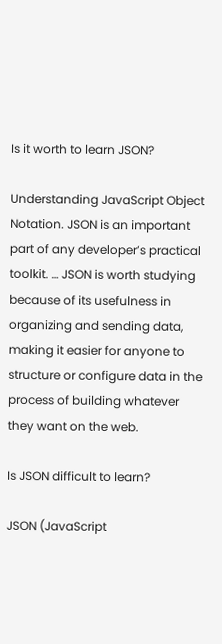Is it worth to learn JSON?

Understanding JavaScript Object Notation. JSON is an important part of any developer’s practical toolkit. … JSON is worth studying because of its usefulness in organizing and sending data, making it easier for anyone to structure or configure data in the process of building whatever they want on the web.

Is JSON difficult to learn?

JSON (JavaScript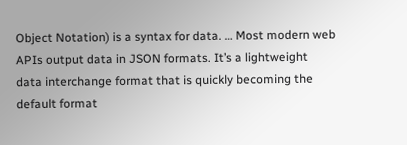Object Notation) is a syntax for data. … Most modern web APIs output data in JSON formats. It’s a lightweight data interchange format that is quickly becoming the default format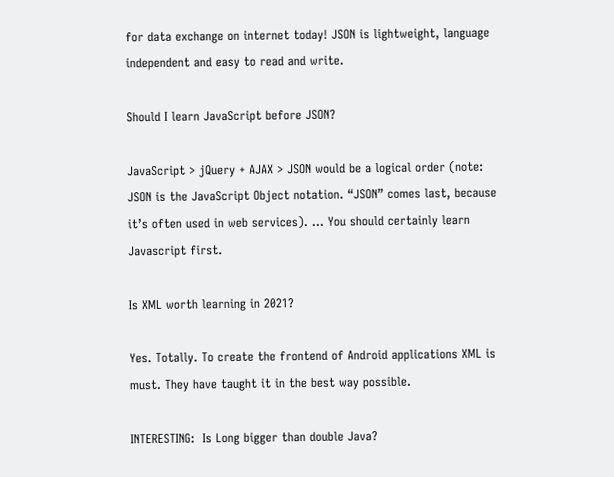for data exchange on internet today! JSON is lightweight, language independent and easy to read and write.

Should I learn JavaScript before JSON?

JavaScript > jQuery + AJAX > JSON would be a logical order (note: JSON is the JavaScript Object notation. “JSON” comes last, because it’s often used in web services). … You should certainly learn Javascript first.

Is XML worth learning in 2021?

Yes. Totally. To create the frontend of Android applications XML is must. They have taught it in the best way possible.

INTERESTING:  Is Long bigger than double Java?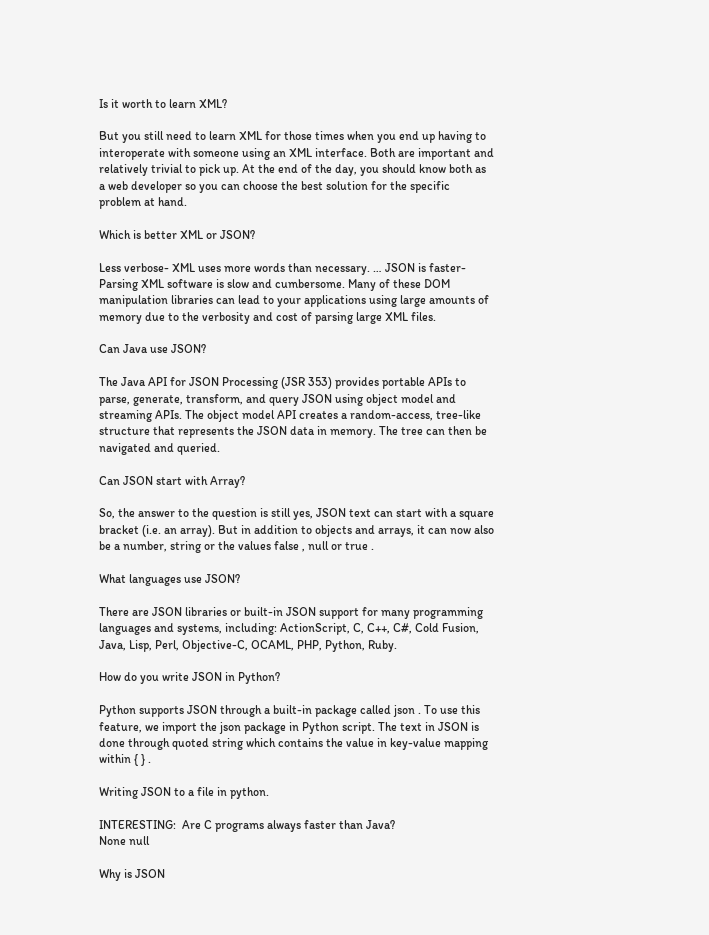Is it worth to learn XML?

But you still need to learn XML for those times when you end up having to interoperate with someone using an XML interface. Both are important and relatively trivial to pick up. At the end of the day, you should know both as a web developer so you can choose the best solution for the specific problem at hand.

Which is better XML or JSON?

Less verbose- XML uses more words than necessary. … JSON is faster- Parsing XML software is slow and cumbersome. Many of these DOM manipulation libraries can lead to your applications using large amounts of memory due to the verbosity and cost of parsing large XML files.

Can Java use JSON?

The Java API for JSON Processing (JSR 353) provides portable APIs to parse, generate, transform, and query JSON using object model and streaming APIs. The object model API creates a random-access, tree-like structure that represents the JSON data in memory. The tree can then be navigated and queried.

Can JSON start with Array?

So, the answer to the question is still yes, JSON text can start with a square bracket (i.e. an array). But in addition to objects and arrays, it can now also be a number, string or the values false , null or true .

What languages use JSON?

There are JSON libraries or built-in JSON support for many programming languages and systems, including: ActionScript, C, C++, C#, Cold Fusion, Java, Lisp, Perl, Objective-C, OCAML, PHP, Python, Ruby.

How do you write JSON in Python?

Python supports JSON through a built-in package called json . To use this feature, we import the json package in Python script. The text in JSON is done through quoted string which contains the value in key-value mapping within { } .

Writing JSON to a file in python.

INTERESTING:  Are C programs always faster than Java?
None null

Why is JSON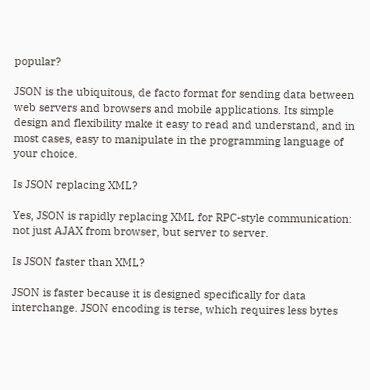popular?

JSON is the ubiquitous, de facto format for sending data between web servers and browsers and mobile applications. Its simple design and flexibility make it easy to read and understand, and in most cases, easy to manipulate in the programming language of your choice.

Is JSON replacing XML?

Yes, JSON is rapidly replacing XML for RPC-style communication: not just AJAX from browser, but server to server.

Is JSON faster than XML?

JSON is faster because it is designed specifically for data interchange. JSON encoding is terse, which requires less bytes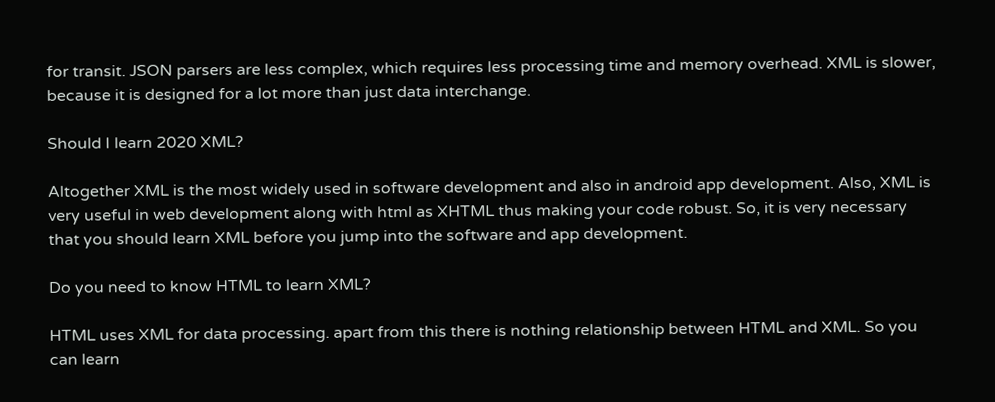for transit. JSON parsers are less complex, which requires less processing time and memory overhead. XML is slower, because it is designed for a lot more than just data interchange.

Should I learn 2020 XML?

Altogether XML is the most widely used in software development and also in android app development. Also, XML is very useful in web development along with html as XHTML thus making your code robust. So, it is very necessary that you should learn XML before you jump into the software and app development.

Do you need to know HTML to learn XML?

HTML uses XML for data processing. apart from this there is nothing relationship between HTML and XML. So you can learn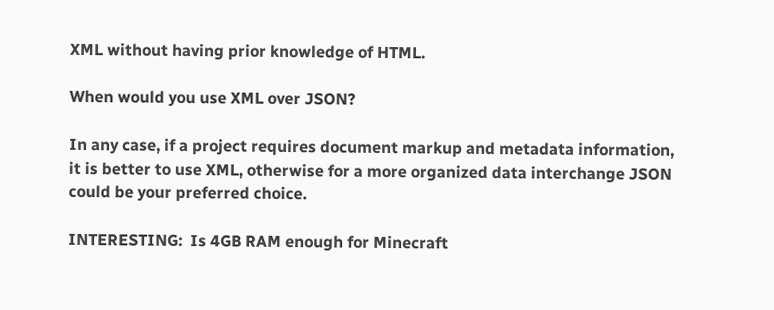XML without having prior knowledge of HTML.

When would you use XML over JSON?

In any case, if a project requires document markup and metadata information, it is better to use XML, otherwise for a more organized data interchange JSON could be your preferred choice.

INTERESTING:  Is 4GB RAM enough for Minecraft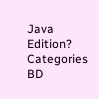Java Edition?
Categories BD